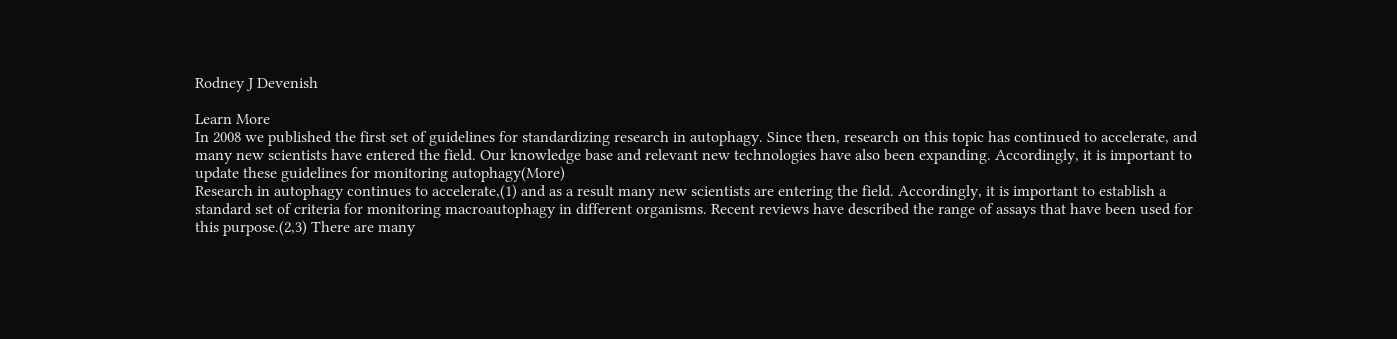Rodney J Devenish

Learn More
In 2008 we published the first set of guidelines for standardizing research in autophagy. Since then, research on this topic has continued to accelerate, and many new scientists have entered the field. Our knowledge base and relevant new technologies have also been expanding. Accordingly, it is important to update these guidelines for monitoring autophagy(More)
Research in autophagy continues to accelerate,(1) and as a result many new scientists are entering the field. Accordingly, it is important to establish a standard set of criteria for monitoring macroautophagy in different organisms. Recent reviews have described the range of assays that have been used for this purpose.(2,3) There are many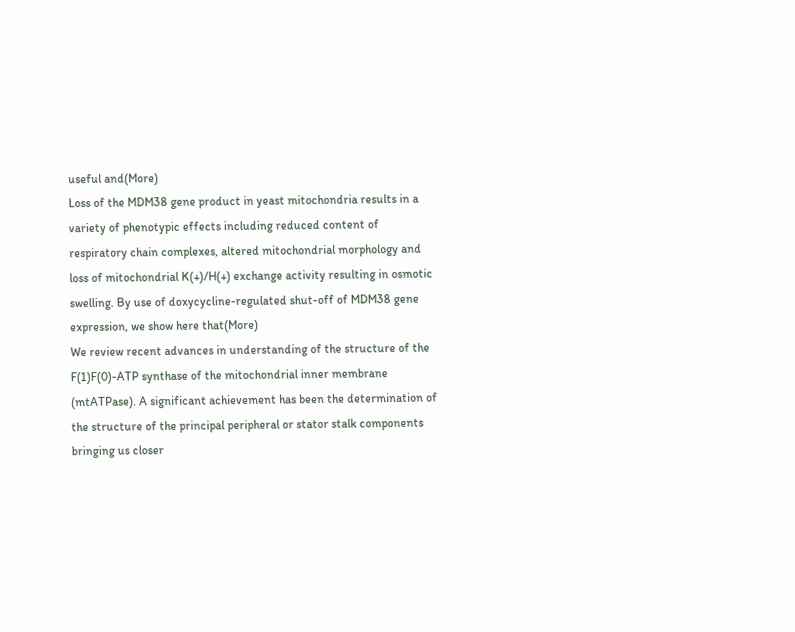useful and(More)
Loss of the MDM38 gene product in yeast mitochondria results in a variety of phenotypic effects including reduced content of respiratory chain complexes, altered mitochondrial morphology and loss of mitochondrial K(+)/H(+) exchange activity resulting in osmotic swelling. By use of doxycycline-regulated shut-off of MDM38 gene expression, we show here that(More)
We review recent advances in understanding of the structure of the F(1)F(0)-ATP synthase of the mitochondrial inner membrane (mtATPase). A significant achievement has been the determination of the structure of the principal peripheral or stator stalk components bringing us closer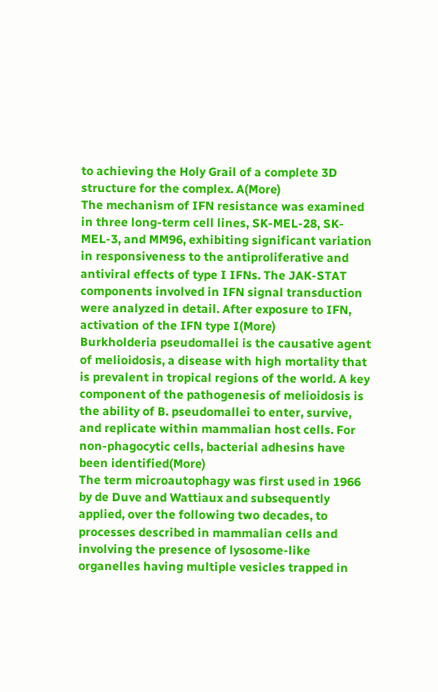to achieving the Holy Grail of a complete 3D structure for the complex. A(More)
The mechanism of IFN resistance was examined in three long-term cell lines, SK-MEL-28, SK-MEL-3, and MM96, exhibiting significant variation in responsiveness to the antiproliferative and antiviral effects of type I IFNs. The JAK-STAT components involved in IFN signal transduction were analyzed in detail. After exposure to IFN, activation of the IFN type I(More)
Burkholderia pseudomallei is the causative agent of melioidosis, a disease with high mortality that is prevalent in tropical regions of the world. A key component of the pathogenesis of melioidosis is the ability of B. pseudomallei to enter, survive, and replicate within mammalian host cells. For non-phagocytic cells, bacterial adhesins have been identified(More)
The term microautophagy was first used in 1966 by de Duve and Wattiaux and subsequently applied, over the following two decades, to processes described in mammalian cells and involving the presence of lysosome-like organelles having multiple vesicles trapped in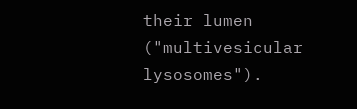their lumen ("multivesicular lysosomes").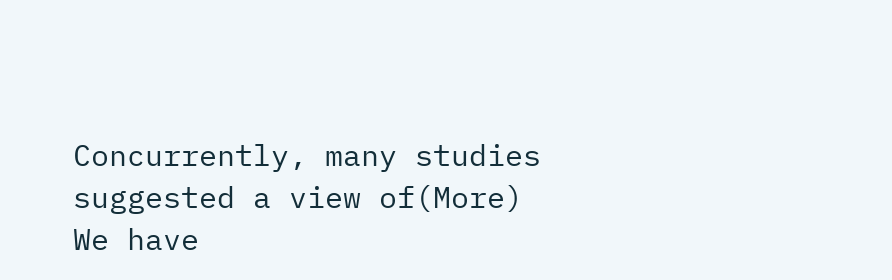Concurrently, many studies suggested a view of(More)
We have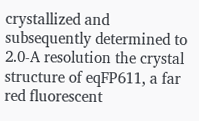crystallized and subsequently determined to 2.0-A resolution the crystal structure of eqFP611, a far red fluorescent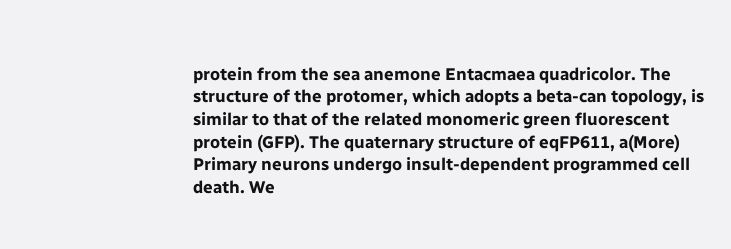protein from the sea anemone Entacmaea quadricolor. The structure of the protomer, which adopts a beta-can topology, is similar to that of the related monomeric green fluorescent protein (GFP). The quaternary structure of eqFP611, a(More)
Primary neurons undergo insult-dependent programmed cell death. We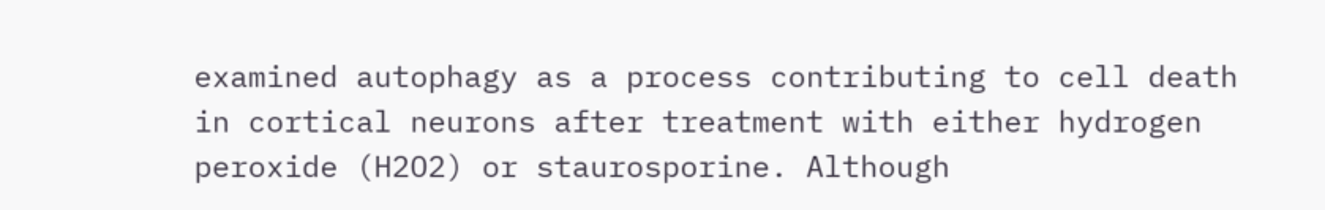examined autophagy as a process contributing to cell death in cortical neurons after treatment with either hydrogen peroxide (H2O2) or staurosporine. Although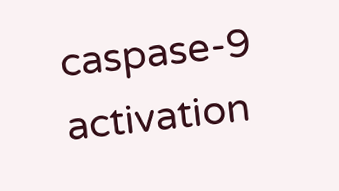caspase-9 activation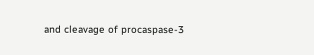and cleavage of procaspase-3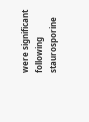were significant following staurosporine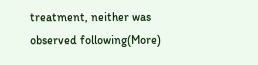treatment, neither was observed following(More)